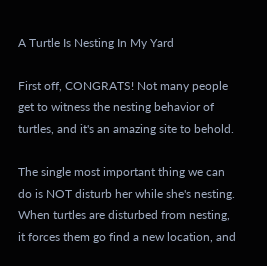A Turtle Is Nesting In My Yard

First off, CONGRATS! Not many people get to witness the nesting behavior of turtles, and it's an amazing site to behold.

The single most important thing we can do is NOT disturb her while she's nesting. When turtles are disturbed from nesting, it forces them go find a new location, and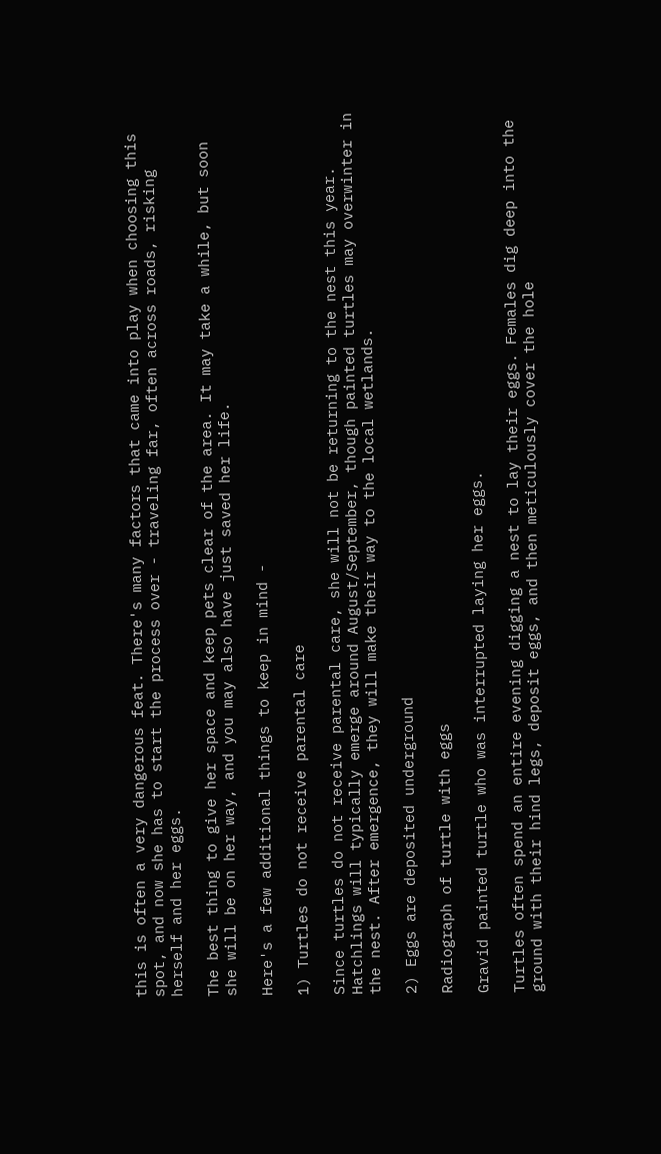this is often a very dangerous feat. There's many factors that came into play when choosing this spot, and now she has to start the process over - traveling far, often across roads, risking herself and her eggs.

The best thing to give her space and keep pets clear of the area. It may take a while, but soon she will be on her way, and you may also have just saved her life.

Here's a few additional things to keep in mind -

1) Turtles do not receive parental care

Since turtles do not receive parental care, she will not be returning to the nest this year. Hatchlings will typically emerge around August/September, though painted turtles may overwinter in the nest. After emergence, they will make their way to the local wetlands.

2) Eggs are deposited underground

Radiograph of turtle with eggs

Gravid painted turtle who was interrupted laying her eggs.

Turtles often spend an entire evening digging a nest to lay their eggs. Females dig deep into the ground with their hind legs, deposit eggs, and then meticulously cover the hole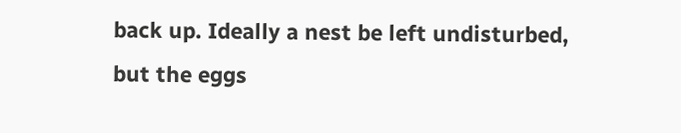back up. Ideally a nest be left undisturbed, but the eggs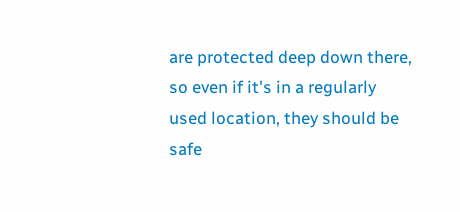are protected deep down there, so even if it's in a regularly used location, they should be safe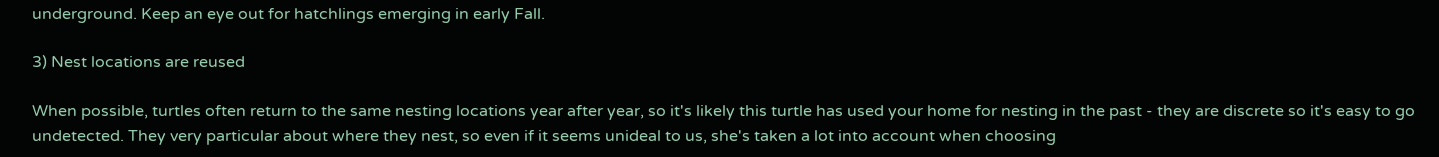underground. Keep an eye out for hatchlings emerging in early Fall.

3) Nest locations are reused

When possible, turtles often return to the same nesting locations year after year, so it's likely this turtle has used your home for nesting in the past - they are discrete so it's easy to go undetected. They very particular about where they nest, so even if it seems unideal to us, she's taken a lot into account when choosing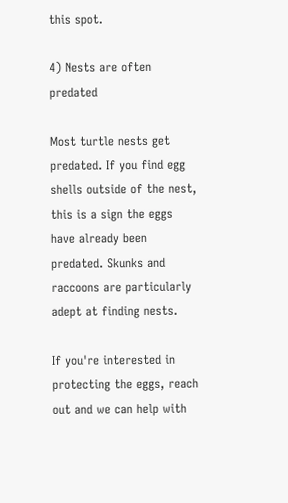this spot.

4) Nests are often predated

Most turtle nests get predated. If you find egg shells outside of the nest, this is a sign the eggs have already been predated. Skunks and raccoons are particularly adept at finding nests.

If you're interested in protecting the eggs, reach out and we can help with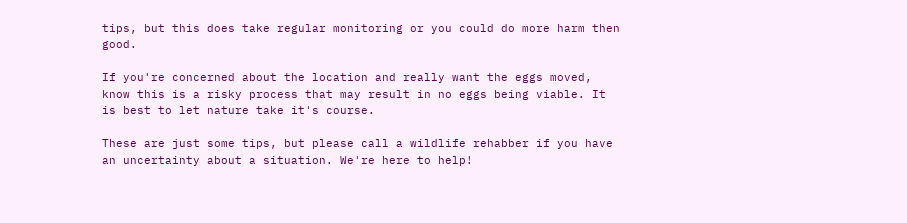tips, but this does take regular monitoring or you could do more harm then good.

If you're concerned about the location and really want the eggs moved, know this is a risky process that may result in no eggs being viable. It is best to let nature take it's course.

These are just some tips, but please call a wildlife rehabber if you have an uncertainty about a situation. We're here to help!